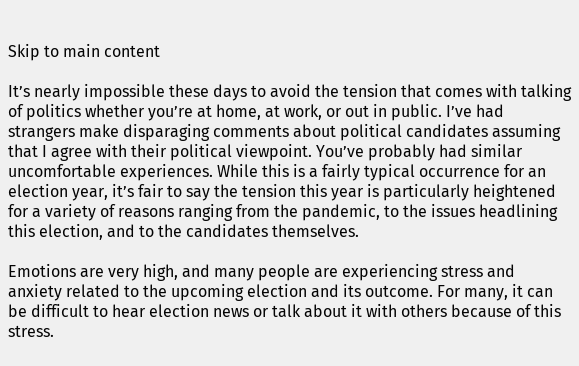Skip to main content

It’s nearly impossible these days to avoid the tension that comes with talking of politics whether you’re at home, at work, or out in public. I’ve had strangers make disparaging comments about political candidates assuming that I agree with their political viewpoint. You’ve probably had similar uncomfortable experiences. While this is a fairly typical occurrence for an election year, it’s fair to say the tension this year is particularly heightened for a variety of reasons ranging from the pandemic, to the issues headlining this election, and to the candidates themselves.

Emotions are very high, and many people are experiencing stress and anxiety related to the upcoming election and its outcome. For many, it can be difficult to hear election news or talk about it with others because of this stress.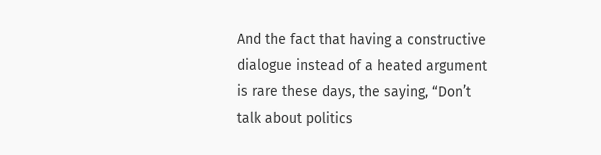And the fact that having a constructive dialogue instead of a heated argument is rare these days, the saying, “Don’t talk about politics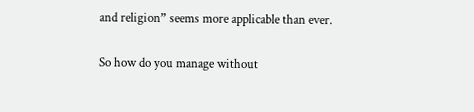and religion” seems more applicable than ever.

So how do you manage without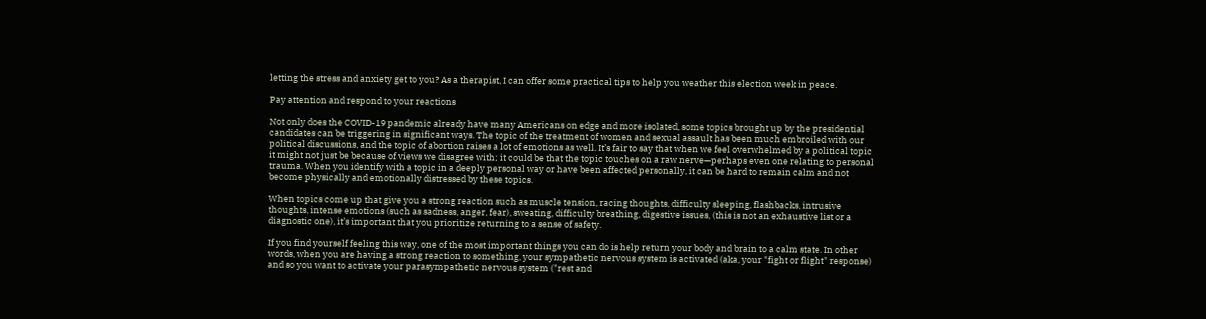letting the stress and anxiety get to you? As a therapist, I can offer some practical tips to help you weather this election week in peace.

Pay attention and respond to your reactions

Not only does the COVID-19 pandemic already have many Americans on edge and more isolated, some topics brought up by the presidential candidates can be triggering in significant ways. The topic of the treatment of women and sexual assault has been much embroiled with our political discussions, and the topic of abortion raises a lot of emotions as well. It’s fair to say that when we feel overwhelmed by a political topic it might not just be because of views we disagree with; it could be that the topic touches on a raw nerve—perhaps even one relating to personal trauma. When you identify with a topic in a deeply personal way or have been affected personally, it can be hard to remain calm and not become physically and emotionally distressed by these topics.

When topics come up that give you a strong reaction such as muscle tension, racing thoughts, difficulty sleeping, flashbacks, intrusive thoughts, intense emotions (such as sadness, anger, fear), sweating, difficulty breathing, digestive issues, (this is not an exhaustive list or a diagnostic one), it’s important that you prioritize returning to a sense of safety.

If you find yourself feeling this way, one of the most important things you can do is help return your body and brain to a calm state. In other words, when you are having a strong reaction to something, your sympathetic nervous system is activated (aka, your "fight or flight" response) and so you want to activate your parasympathetic nervous system ("rest and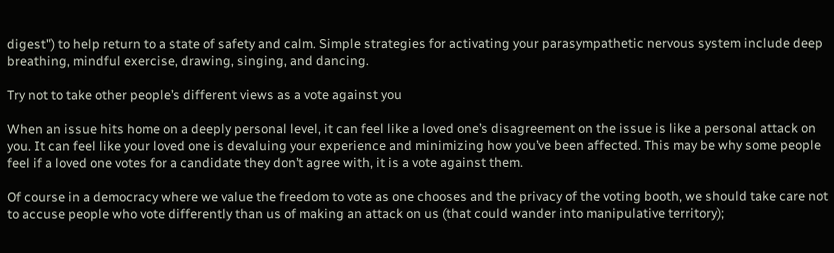digest") to help return to a state of safety and calm. Simple strategies for activating your parasympathetic nervous system include deep breathing, mindful exercise, drawing, singing, and dancing.

Try not to take other people’s different views as a vote against you

When an issue hits home on a deeply personal level, it can feel like a loved one’s disagreement on the issue is like a personal attack on you. It can feel like your loved one is devaluing your experience and minimizing how you’ve been affected. This may be why some people feel if a loved one votes for a candidate they don’t agree with, it is a vote against them.

Of course in a democracy where we value the freedom to vote as one chooses and the privacy of the voting booth, we should take care not to accuse people who vote differently than us of making an attack on us (that could wander into manipulative territory);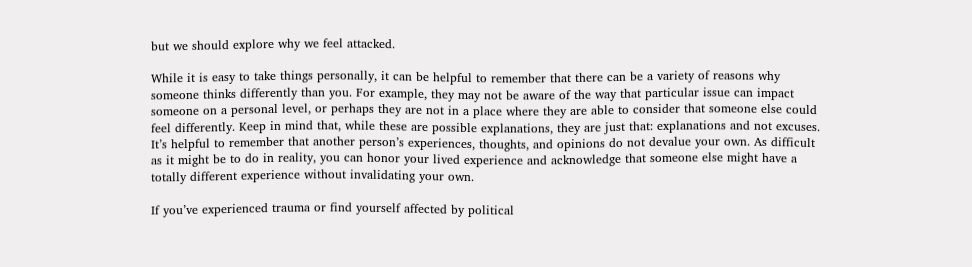but we should explore why we feel attacked.

While it is easy to take things personally, it can be helpful to remember that there can be a variety of reasons why someone thinks differently than you. For example, they may not be aware of the way that particular issue can impact someone on a personal level, or perhaps they are not in a place where they are able to consider that someone else could feel differently. Keep in mind that, while these are possible explanations, they are just that: explanations and not excuses. It’s helpful to remember that another person’s experiences, thoughts, and opinions do not devalue your own. As difficult as it might be to do in reality, you can honor your lived experience and acknowledge that someone else might have a totally different experience without invalidating your own.

If you’ve experienced trauma or find yourself affected by political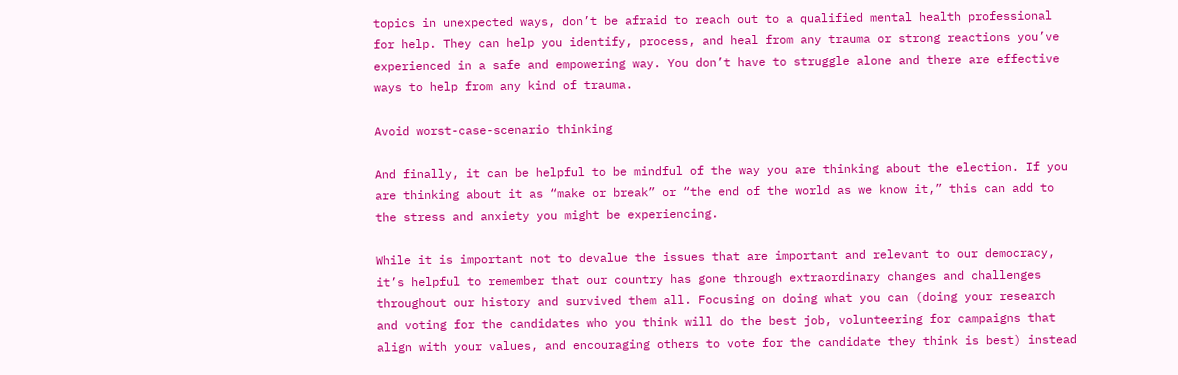topics in unexpected ways, don’t be afraid to reach out to a qualified mental health professional for help. They can help you identify, process, and heal from any trauma or strong reactions you’ve experienced in a safe and empowering way. You don’t have to struggle alone and there are effective ways to help from any kind of trauma.

Avoid worst-case-scenario thinking

And finally, it can be helpful to be mindful of the way you are thinking about the election. If you are thinking about it as “make or break” or “the end of the world as we know it,” this can add to the stress and anxiety you might be experiencing.

While it is important not to devalue the issues that are important and relevant to our democracy, it’s helpful to remember that our country has gone through extraordinary changes and challenges throughout our history and survived them all. Focusing on doing what you can (doing your research and voting for the candidates who you think will do the best job, volunteering for campaigns that align with your values, and encouraging others to vote for the candidate they think is best) instead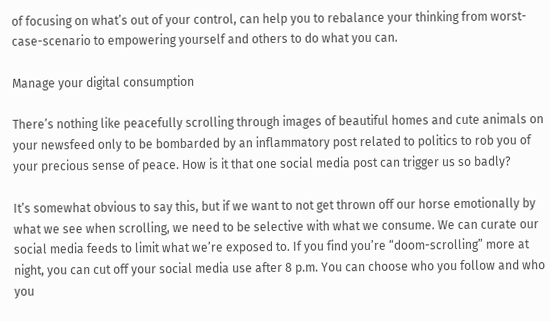of focusing on what’s out of your control, can help you to rebalance your thinking from worst-case-scenario to empowering yourself and others to do what you can.

Manage your digital consumption

There’s nothing like peacefully scrolling through images of beautiful homes and cute animals on your newsfeed only to be bombarded by an inflammatory post related to politics to rob you of your precious sense of peace. How is it that one social media post can trigger us so badly?

It’s somewhat obvious to say this, but if we want to not get thrown off our horse emotionally by what we see when scrolling, we need to be selective with what we consume. We can curate our social media feeds to limit what we’re exposed to. If you find you’re “doom-scrolling” more at night, you can cut off your social media use after 8 p.m. You can choose who you follow and who you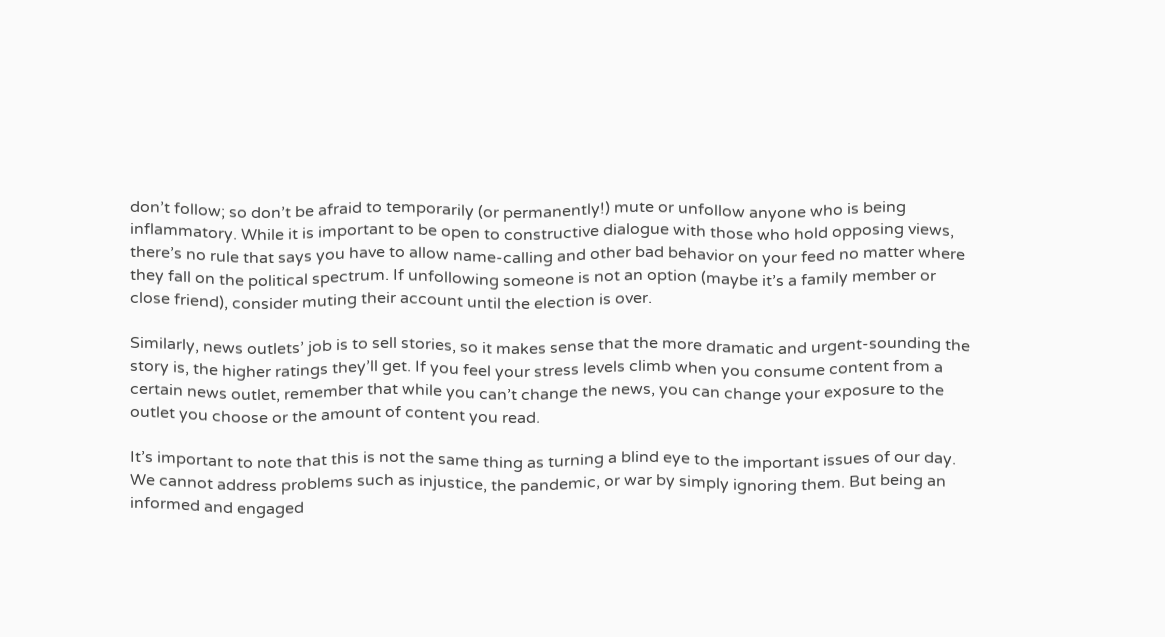don’t follow; so don’t be afraid to temporarily (or permanently!) mute or unfollow anyone who is being inflammatory. While it is important to be open to constructive dialogue with those who hold opposing views, there’s no rule that says you have to allow name-calling and other bad behavior on your feed no matter where they fall on the political spectrum. If unfollowing someone is not an option (maybe it’s a family member or close friend), consider muting their account until the election is over.

Similarly, news outlets’ job is to sell stories, so it makes sense that the more dramatic and urgent-sounding the story is, the higher ratings they’ll get. If you feel your stress levels climb when you consume content from a certain news outlet, remember that while you can’t change the news, you can change your exposure to the outlet you choose or the amount of content you read.

It’s important to note that this is not the same thing as turning a blind eye to the important issues of our day. We cannot address problems such as injustice, the pandemic, or war by simply ignoring them. But being an informed and engaged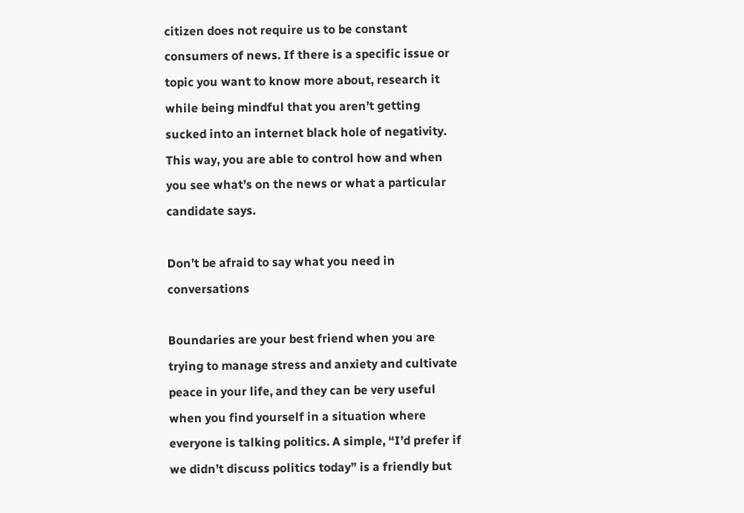citizen does not require us to be constant consumers of news. If there is a specific issue or topic you want to know more about, research it while being mindful that you aren’t getting sucked into an internet black hole of negativity. This way, you are able to control how and when you see what’s on the news or what a particular candidate says.

Don’t be afraid to say what you need in conversations

Boundaries are your best friend when you are trying to manage stress and anxiety and cultivate peace in your life, and they can be very useful when you find yourself in a situation where everyone is talking politics. A simple, “I’d prefer if we didn’t discuss politics today” is a friendly but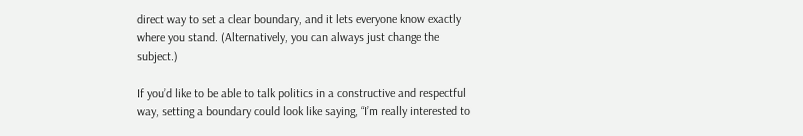direct way to set a clear boundary, and it lets everyone know exactly where you stand. (Alternatively, you can always just change the subject.)

If you’d like to be able to talk politics in a constructive and respectful way, setting a boundary could look like saying, “I’m really interested to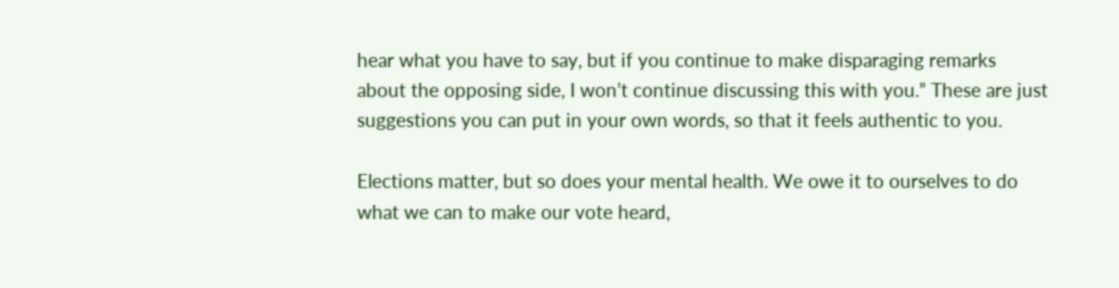hear what you have to say, but if you continue to make disparaging remarks about the opposing side, I won’t continue discussing this with you.” These are just suggestions you can put in your own words, so that it feels authentic to you.

Elections matter, but so does your mental health. We owe it to ourselves to do what we can to make our vote heard,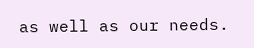as well as our needs.